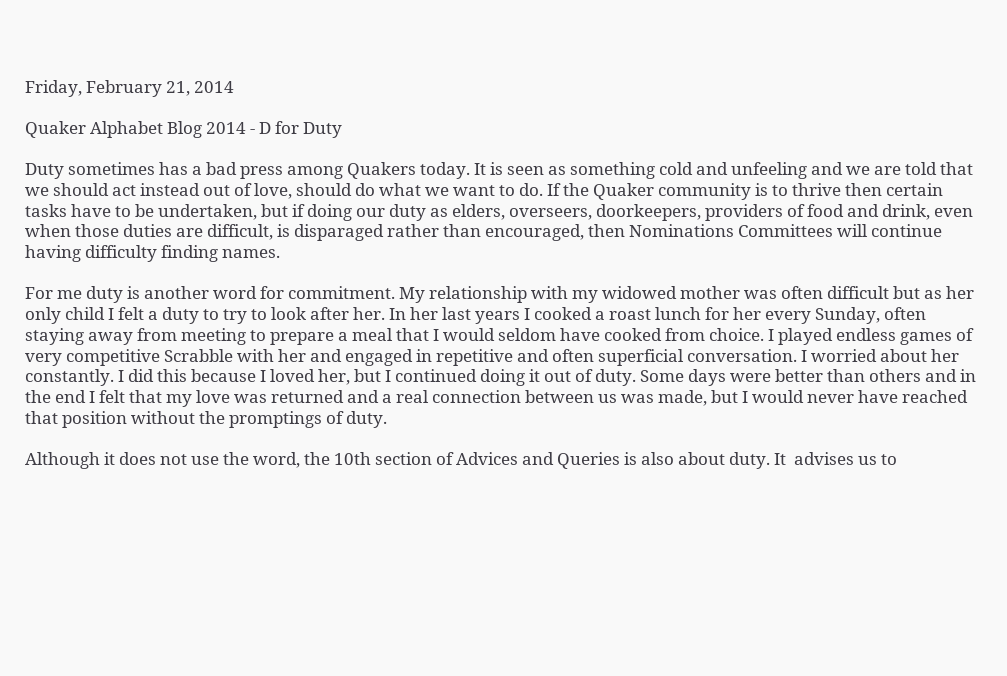Friday, February 21, 2014

Quaker Alphabet Blog 2014 - D for Duty

Duty sometimes has a bad press among Quakers today. It is seen as something cold and unfeeling and we are told that we should act instead out of love, should do what we want to do. If the Quaker community is to thrive then certain tasks have to be undertaken, but if doing our duty as elders, overseers, doorkeepers, providers of food and drink, even when those duties are difficult, is disparaged rather than encouraged, then Nominations Committees will continue having difficulty finding names.

For me duty is another word for commitment. My relationship with my widowed mother was often difficult but as her only child I felt a duty to try to look after her. In her last years I cooked a roast lunch for her every Sunday, often staying away from meeting to prepare a meal that I would seldom have cooked from choice. I played endless games of very competitive Scrabble with her and engaged in repetitive and often superficial conversation. I worried about her constantly. I did this because I loved her, but I continued doing it out of duty. Some days were better than others and in the end I felt that my love was returned and a real connection between us was made, but I would never have reached that position without the promptings of duty.

Although it does not use the word, the 10th section of Advices and Queries is also about duty. It  advises us to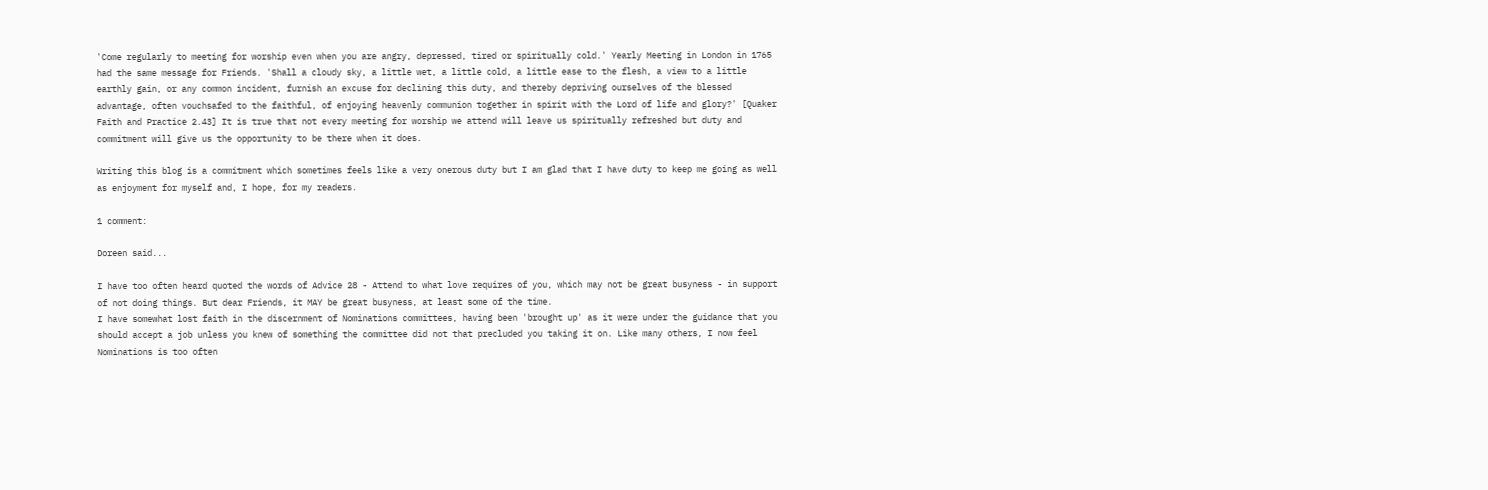'Come regularly to meeting for worship even when you are angry, depressed, tired or spiritually cold.' Yearly Meeting in London in 1765 had the same message for Friends. 'Shall a cloudy sky, a little wet, a little cold, a little ease to the flesh, a view to a little earthly gain, or any common incident, furnish an excuse for declining this duty, and thereby depriving ourselves of the blessed advantage, often vouchsafed to the faithful, of enjoying heavenly communion together in spirit with the Lord of life and glory?' [Quaker Faith and Practice 2.43] It is true that not every meeting for worship we attend will leave us spiritually refreshed but duty and commitment will give us the opportunity to be there when it does.

Writing this blog is a commitment which sometimes feels like a very onerous duty but I am glad that I have duty to keep me going as well as enjoyment for myself and, I hope, for my readers.

1 comment:

Doreen said...

I have too often heard quoted the words of Advice 28 - Attend to what love requires of you, which may not be great busyness - in support of not doing things. But dear Friends, it MAY be great busyness, at least some of the time.
I have somewhat lost faith in the discernment of Nominations committees, having been 'brought up' as it were under the guidance that you should accept a job unless you knew of something the committee did not that precluded you taking it on. Like many others, I now feel Nominations is too often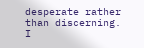desperate rather than discerning. I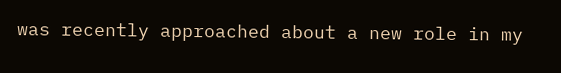was recently approached about a new role in my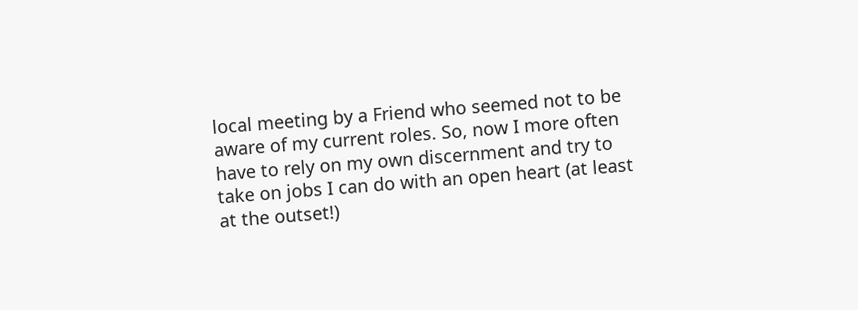local meeting by a Friend who seemed not to be aware of my current roles. So, now I more often have to rely on my own discernment and try to take on jobs I can do with an open heart (at least at the outset!)